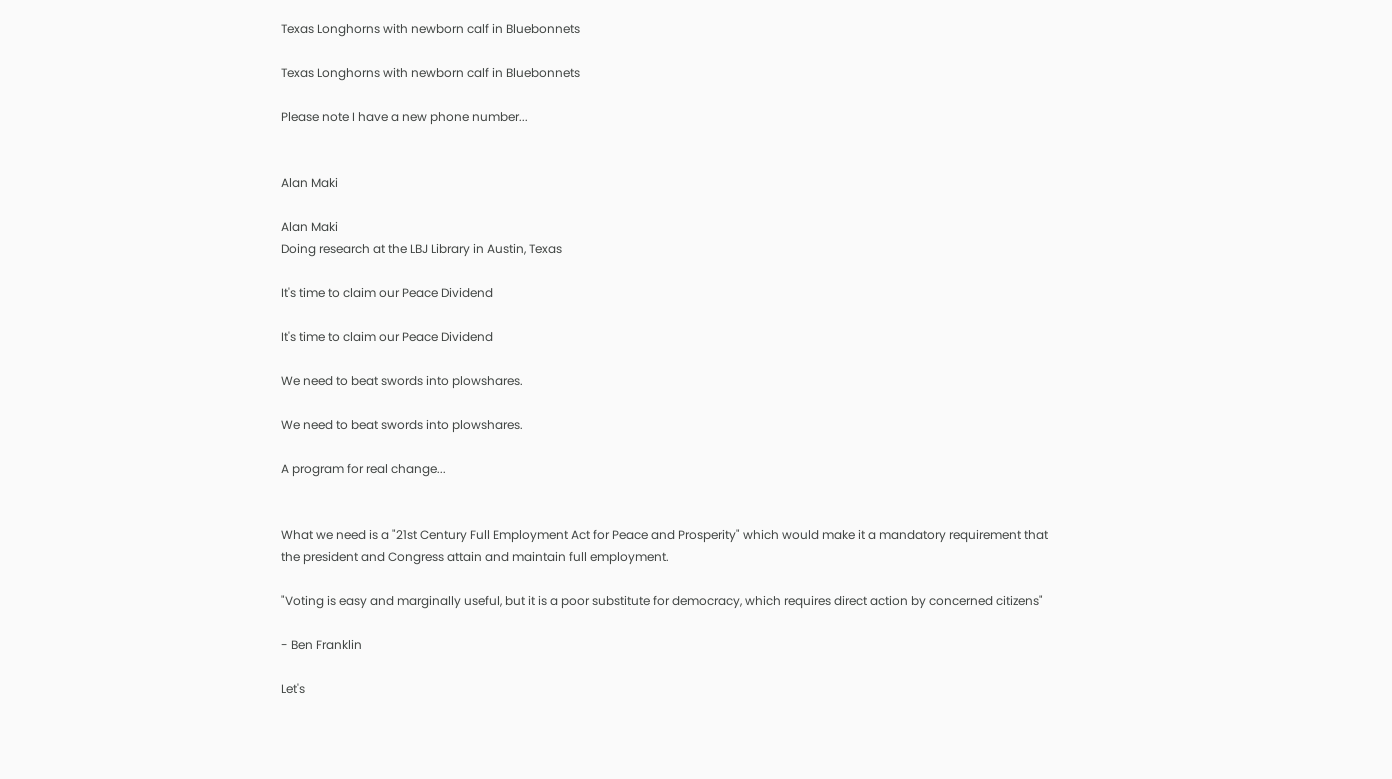Texas Longhorns with newborn calf in Bluebonnets

Texas Longhorns with newborn calf in Bluebonnets

Please note I have a new phone number...


Alan Maki

Alan Maki
Doing research at the LBJ Library in Austin, Texas

It's time to claim our Peace Dividend

It's time to claim our Peace Dividend

We need to beat swords into plowshares.

We need to beat swords into plowshares.

A program for real change...


What we need is a "21st Century Full Employment Act for Peace and Prosperity" which would make it a mandatory requirement that the president and Congress attain and maintain full employment.

"Voting is easy and marginally useful, but it is a poor substitute for democracy, which requires direct action by concerned citizens"

- Ben Franklin

Let's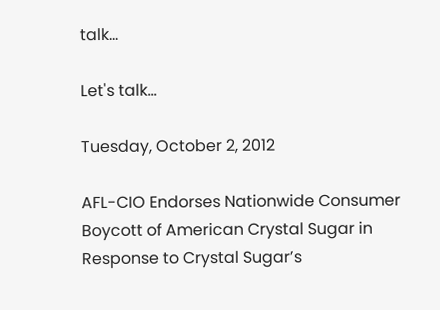talk...

Let's talk...

Tuesday, October 2, 2012

AFL-CIO Endorses Nationwide Consumer Boycott of American Crystal Sugar in Response to Crystal Sugar’s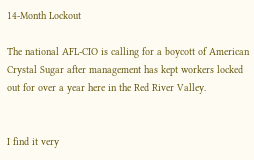14-Month Lockout

The national AFL-CIO is calling for a boycott of American Crystal Sugar after management has kept workers locked out for over a year here in the Red River Valley.


I find it very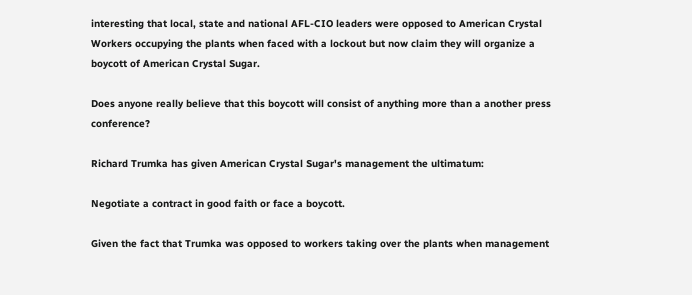interesting that local, state and national AFL-CIO leaders were opposed to American Crystal Workers occupying the plants when faced with a lockout but now claim they will organize a boycott of American Crystal Sugar.

Does anyone really believe that this boycott will consist of anything more than a another press conference?

Richard Trumka has given American Crystal Sugar's management the ultimatum:

Negotiate a contract in good faith or face a boycott.

Given the fact that Trumka was opposed to workers taking over the plants when management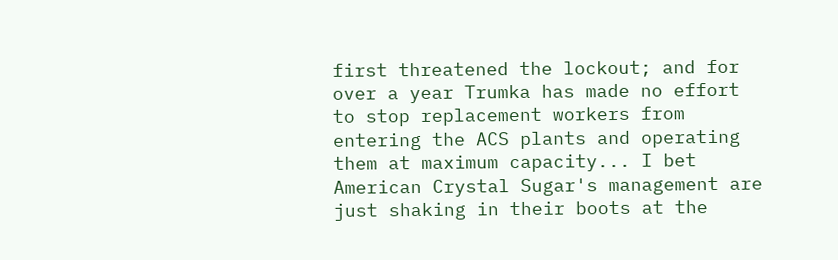first threatened the lockout; and for over a year Trumka has made no effort to stop replacement workers from entering the ACS plants and operating them at maximum capacity... I bet American Crystal Sugar's management are just shaking in their boots at the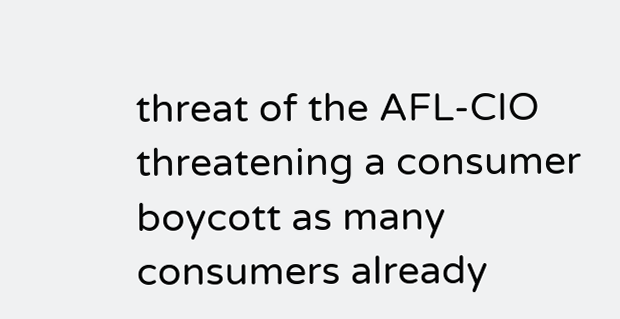threat of the AFL-CIO threatening a consumer boycott as many consumers already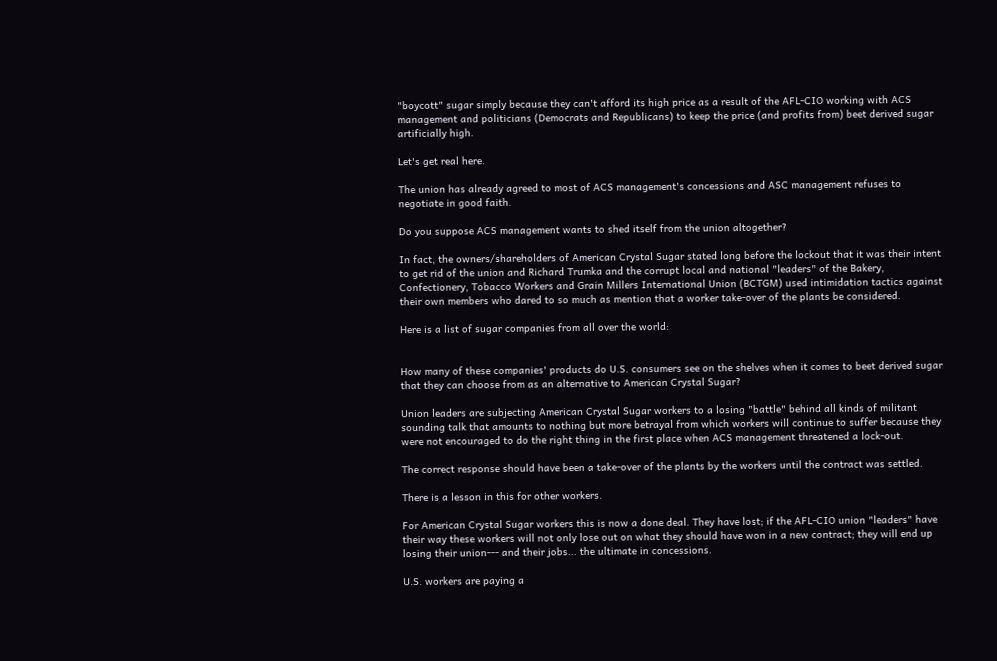"boycott" sugar simply because they can't afford its high price as a result of the AFL-CIO working with ACS management and politicians (Democrats and Republicans) to keep the price (and profits from) beet derived sugar artificially high.

Let's get real here.

The union has already agreed to most of ACS management's concessions and ASC management refuses to negotiate in good faith.

Do you suppose ACS management wants to shed itself from the union altogether?

In fact, the owners/shareholders of American Crystal Sugar stated long before the lockout that it was their intent to get rid of the union and Richard Trumka and the corrupt local and national "leaders" of the Bakery, Confectionery, Tobacco Workers and Grain Millers International Union (BCTGM) used intimidation tactics against their own members who dared to so much as mention that a worker take-over of the plants be considered.

Here is a list of sugar companies from all over the world:


How many of these companies' products do U.S. consumers see on the shelves when it comes to beet derived sugar that they can choose from as an alternative to American Crystal Sugar?

Union leaders are subjecting American Crystal Sugar workers to a losing "battle" behind all kinds of militant sounding talk that amounts to nothing but more betrayal from which workers will continue to suffer because they were not encouraged to do the right thing in the first place when ACS management threatened a lock-out.

The correct response should have been a take-over of the plants by the workers until the contract was settled.

There is a lesson in this for other workers.

For American Crystal Sugar workers this is now a done deal. They have lost; if the AFL-CIO union "leaders" have their way these workers will not only lose out on what they should have won in a new contract; they will end up losing their union--- and their jobs... the ultimate in concessions.

U.S. workers are paying a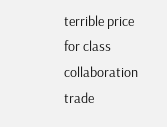terrible price for class collaboration trade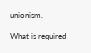unionism.

What is required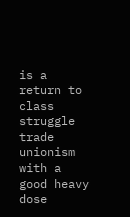is a return to class struggle trade unionism with a good heavy dose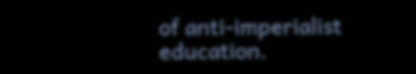of anti-imperialist education.